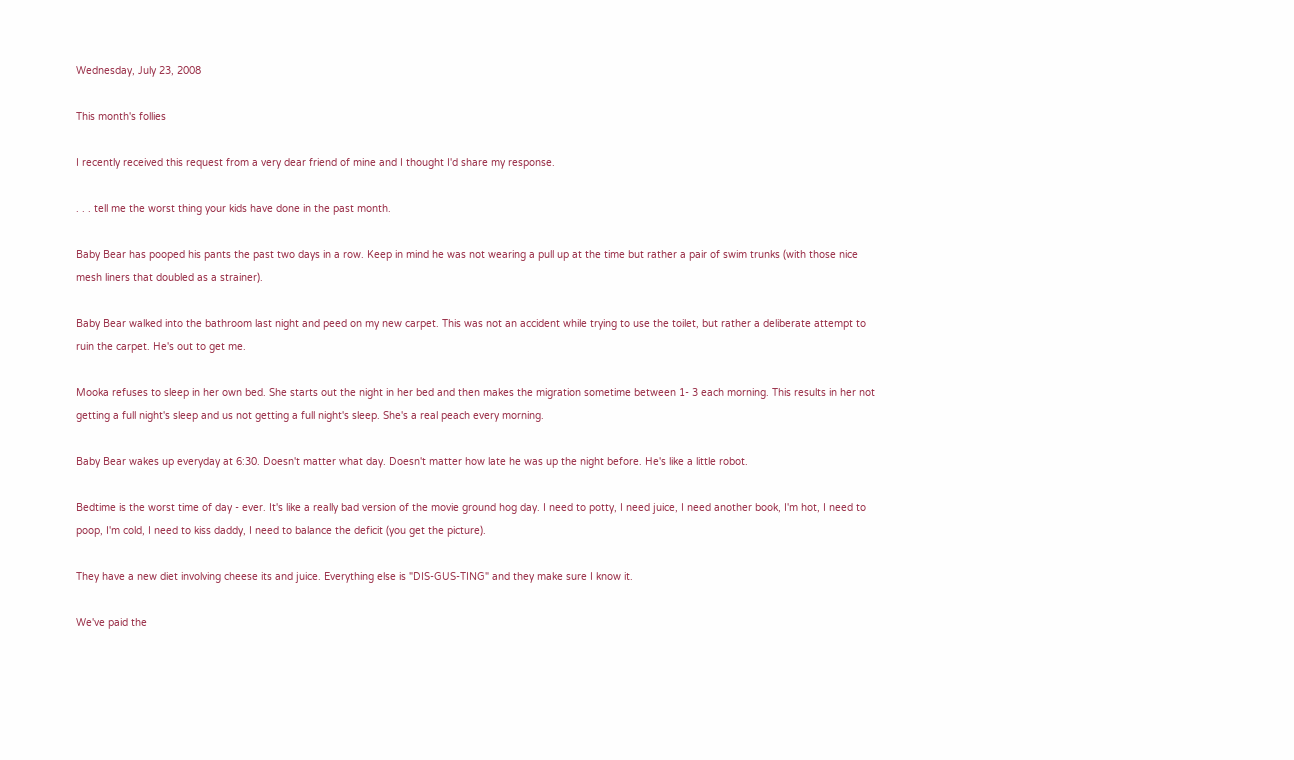Wednesday, July 23, 2008

This month's follies

I recently received this request from a very dear friend of mine and I thought I'd share my response.

. . . tell me the worst thing your kids have done in the past month.

Baby Bear has pooped his pants the past two days in a row. Keep in mind he was not wearing a pull up at the time but rather a pair of swim trunks (with those nice mesh liners that doubled as a strainer).

Baby Bear walked into the bathroom last night and peed on my new carpet. This was not an accident while trying to use the toilet, but rather a deliberate attempt to ruin the carpet. He's out to get me.

Mooka refuses to sleep in her own bed. She starts out the night in her bed and then makes the migration sometime between 1- 3 each morning. This results in her not getting a full night's sleep and us not getting a full night's sleep. She's a real peach every morning.

Baby Bear wakes up everyday at 6:30. Doesn't matter what day. Doesn't matter how late he was up the night before. He's like a little robot.

Bedtime is the worst time of day - ever. It's like a really bad version of the movie ground hog day. I need to potty, I need juice, I need another book, I'm hot, I need to poop, I'm cold, I need to kiss daddy, I need to balance the deficit (you get the picture).

They have a new diet involving cheese its and juice. Everything else is "DIS-GUS-TING" and they make sure I know it.

We've paid the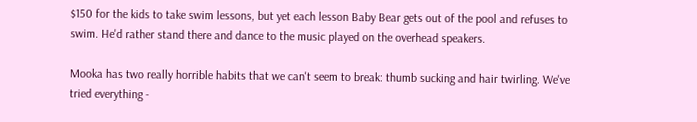$150 for the kids to take swim lessons, but yet each lesson Baby Bear gets out of the pool and refuses to swim. He'd rather stand there and dance to the music played on the overhead speakers.

Mooka has two really horrible habits that we can't seem to break: thumb sucking and hair twirling. We've tried everything -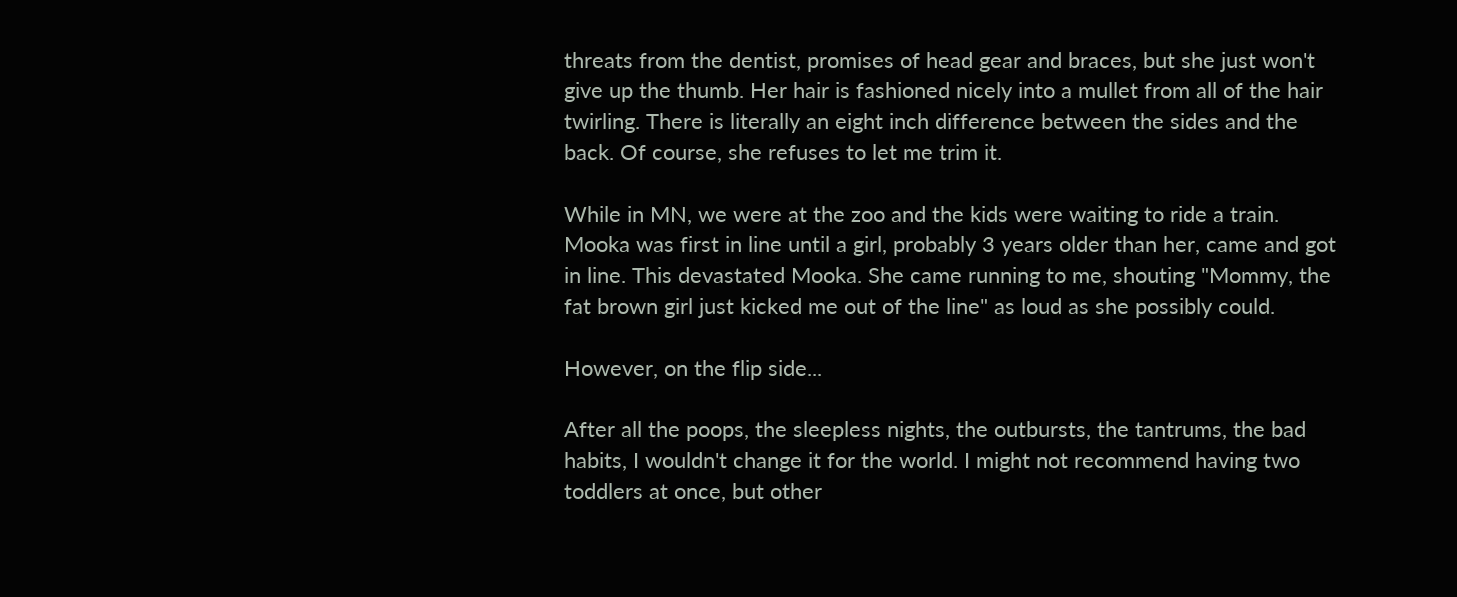threats from the dentist, promises of head gear and braces, but she just won't give up the thumb. Her hair is fashioned nicely into a mullet from all of the hair twirling. There is literally an eight inch difference between the sides and the back. Of course, she refuses to let me trim it.

While in MN, we were at the zoo and the kids were waiting to ride a train. Mooka was first in line until a girl, probably 3 years older than her, came and got in line. This devastated Mooka. She came running to me, shouting "Mommy, the fat brown girl just kicked me out of the line" as loud as she possibly could.

However, on the flip side...

After all the poops, the sleepless nights, the outbursts, the tantrums, the bad habits, I wouldn't change it for the world. I might not recommend having two toddlers at once, but other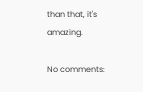than that, it's amazing.

No comments: